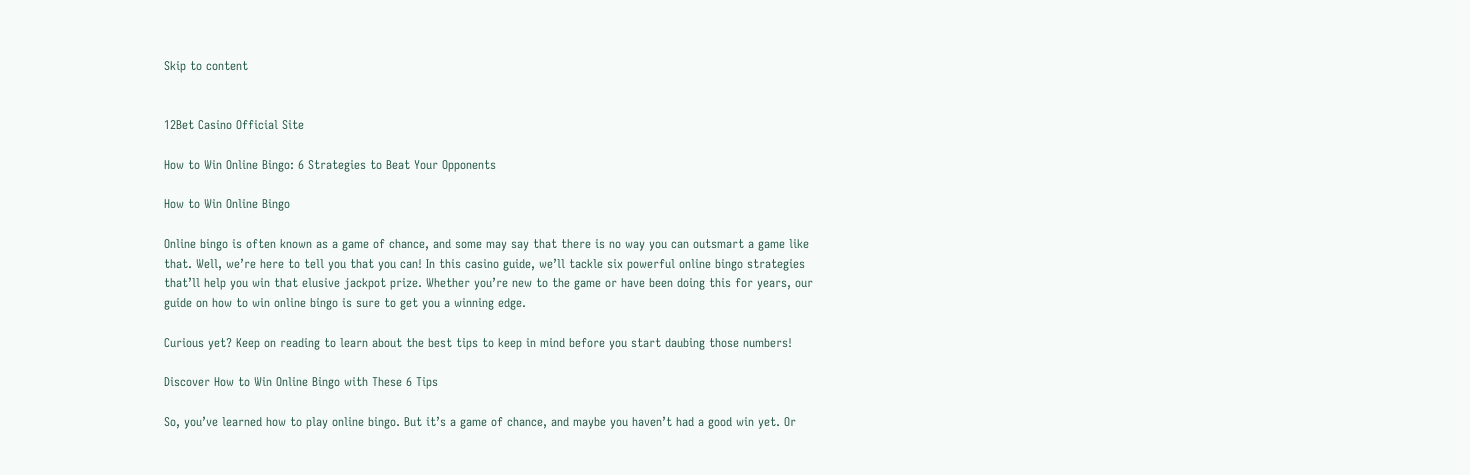Skip to content


12Bet Casino Official Site

How to Win Online Bingo: 6 Strategies to Beat Your Opponents

How to Win Online Bingo

Online bingo is often known as a game of chance, and some may say that there is no way you can outsmart a game like that. Well, we’re here to tell you that you can! In this casino guide, we’ll tackle six powerful online bingo strategies that’ll help you win that elusive jackpot prize. Whether you’re new to the game or have been doing this for years, our guide on how to win online bingo is sure to get you a winning edge.

Curious yet? Keep on reading to learn about the best tips to keep in mind before you start daubing those numbers!

Discover How to Win Online Bingo with These 6 Tips

So, you’ve learned how to play online bingo. But it’s a game of chance, and maybe you haven’t had a good win yet. Or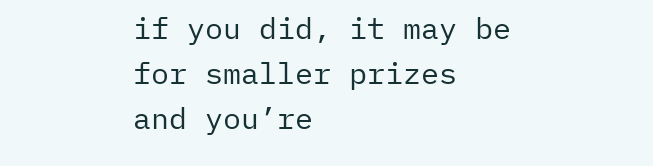if you did, it may be for smaller prizes and you’re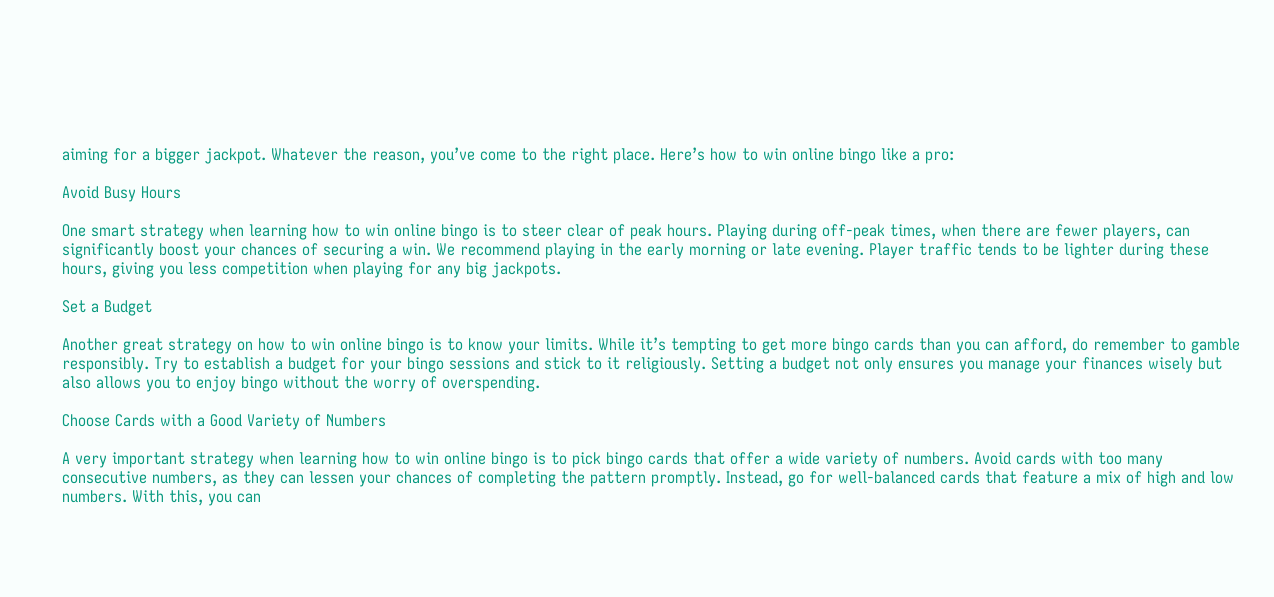aiming for a bigger jackpot. Whatever the reason, you’ve come to the right place. Here’s how to win online bingo like a pro:

Avoid Busy Hours

One smart strategy when learning how to win online bingo is to steer clear of peak hours. Playing during off-peak times, when there are fewer players, can significantly boost your chances of securing a win. We recommend playing in the early morning or late evening. Player traffic tends to be lighter during these hours, giving you less competition when playing for any big jackpots.

Set a Budget

Another great strategy on how to win online bingo is to know your limits. While it’s tempting to get more bingo cards than you can afford, do remember to gamble responsibly. Try to establish a budget for your bingo sessions and stick to it religiously. Setting a budget not only ensures you manage your finances wisely but also allows you to enjoy bingo without the worry of overspending.

Choose Cards with a Good Variety of Numbers

A very important strategy when learning how to win online bingo is to pick bingo cards that offer a wide variety of numbers. Avoid cards with too many consecutive numbers, as they can lessen your chances of completing the pattern promptly. Instead, go for well-balanced cards that feature a mix of high and low numbers. With this, you can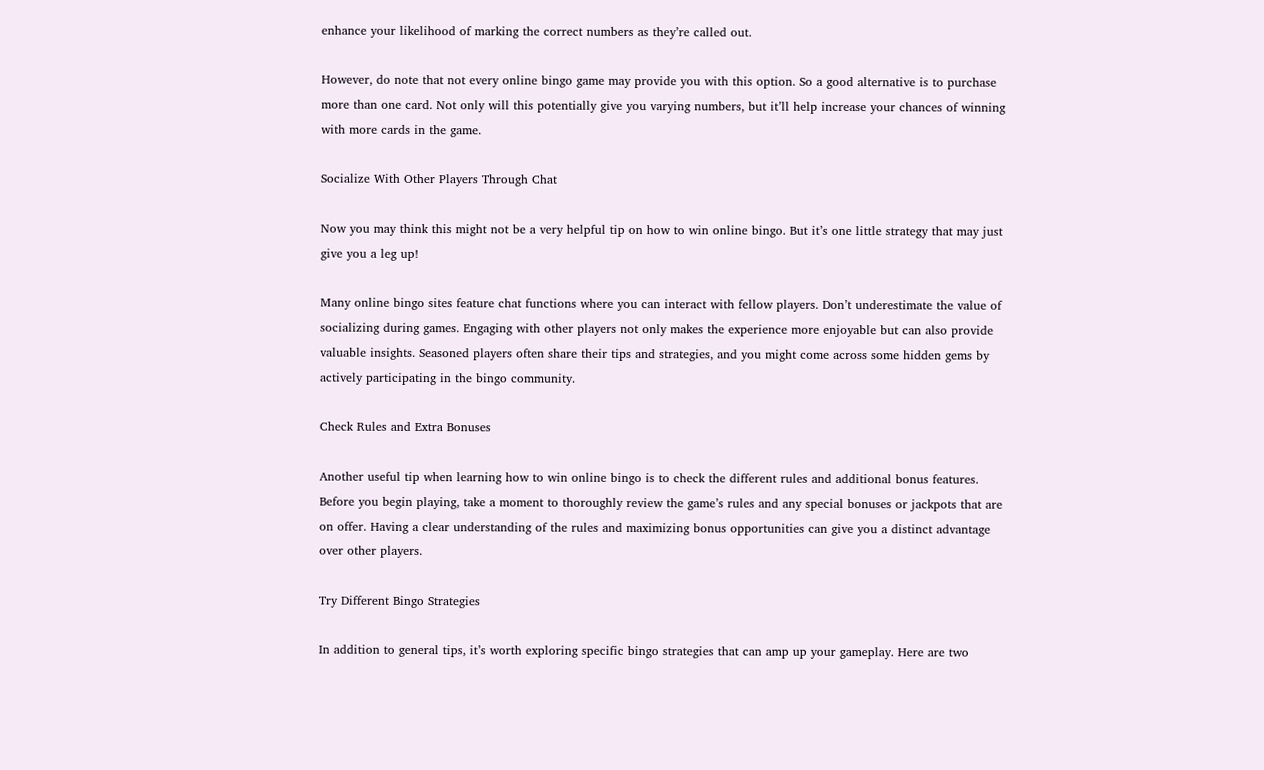enhance your likelihood of marking the correct numbers as they’re called out.

However, do note that not every online bingo game may provide you with this option. So a good alternative is to purchase more than one card. Not only will this potentially give you varying numbers, but it’ll help increase your chances of winning with more cards in the game.

Socialize With Other Players Through Chat

Now you may think this might not be a very helpful tip on how to win online bingo. But it’s one little strategy that may just give you a leg up!

Many online bingo sites feature chat functions where you can interact with fellow players. Don’t underestimate the value of socializing during games. Engaging with other players not only makes the experience more enjoyable but can also provide valuable insights. Seasoned players often share their tips and strategies, and you might come across some hidden gems by actively participating in the bingo community.

Check Rules and Extra Bonuses

Another useful tip when learning how to win online bingo is to check the different rules and additional bonus features. Before you begin playing, take a moment to thoroughly review the game’s rules and any special bonuses or jackpots that are on offer. Having a clear understanding of the rules and maximizing bonus opportunities can give you a distinct advantage over other players.

Try Different Bingo Strategies

In addition to general tips, it’s worth exploring specific bingo strategies that can amp up your gameplay. Here are two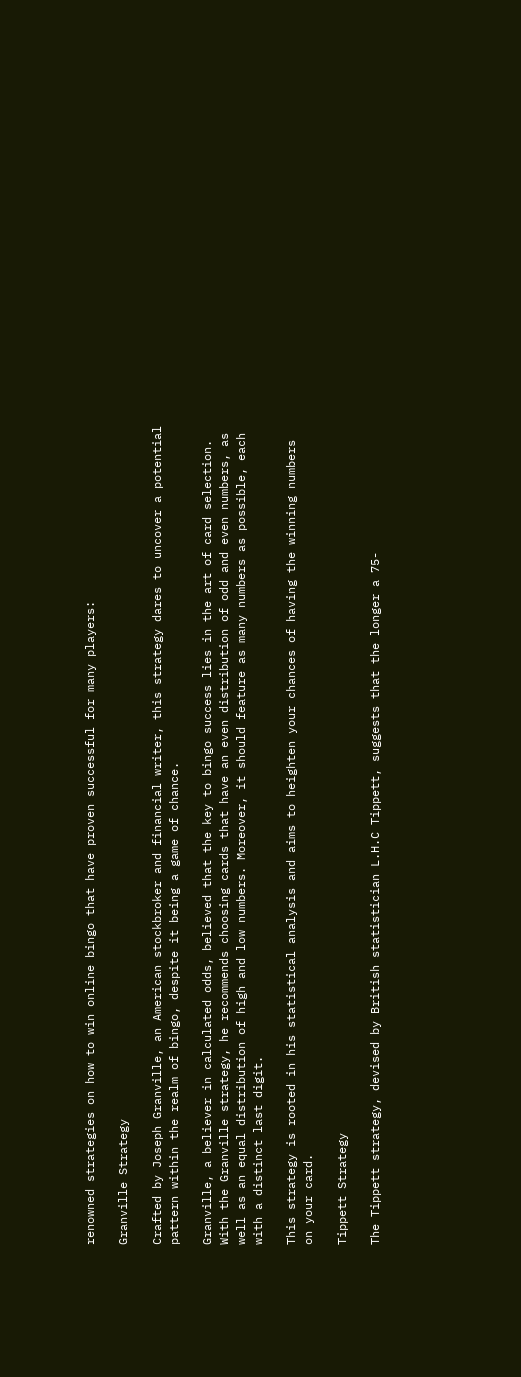renowned strategies on how to win online bingo that have proven successful for many players:

Granville Strategy

Crafted by Joseph Granville, an American stockbroker and financial writer, this strategy dares to uncover a potential pattern within the realm of bingo, despite it being a game of chance.

Granville, a believer in calculated odds, believed that the key to bingo success lies in the art of card selection. With the Granville strategy, he recommends choosing cards that have an even distribution of odd and even numbers, as well as an equal distribution of high and low numbers. Moreover, it should feature as many numbers as possible, each with a distinct last digit.

This strategy is rooted in his statistical analysis and aims to heighten your chances of having the winning numbers on your card.

Tippett Strategy

The Tippett strategy, devised by British statistician L.H.C Tippett, suggests that the longer a 75-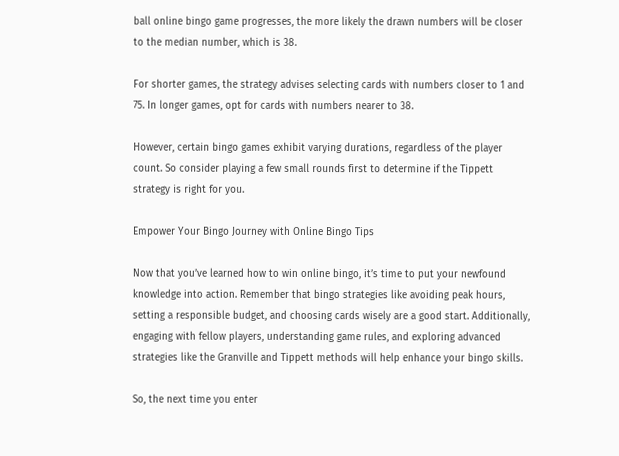ball online bingo game progresses, the more likely the drawn numbers will be closer to the median number, which is 38.

For shorter games, the strategy advises selecting cards with numbers closer to 1 and 75. In longer games, opt for cards with numbers nearer to 38.

However, certain bingo games exhibit varying durations, regardless of the player count. So consider playing a few small rounds first to determine if the Tippett strategy is right for you.

Empower Your Bingo Journey with Online Bingo Tips

Now that you’ve learned how to win online bingo, it’s time to put your newfound knowledge into action. Remember that bingo strategies like avoiding peak hours, setting a responsible budget, and choosing cards wisely are a good start. Additionally, engaging with fellow players, understanding game rules, and exploring advanced strategies like the Granville and Tippett methods will help enhance your bingo skills.

So, the next time you enter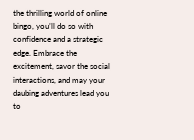the thrilling world of online bingo, you’ll do so with confidence and a strategic edge. Embrace the excitement, savor the social interactions, and may your daubing adventures lead you to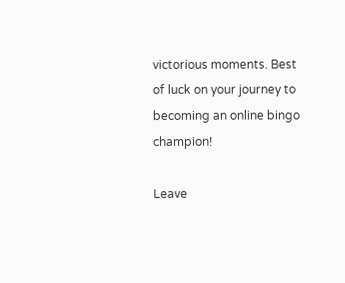victorious moments. Best of luck on your journey to becoming an online bingo champion!

Leave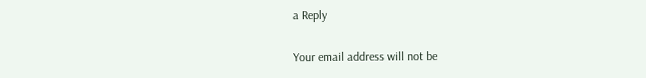a Reply

Your email address will not be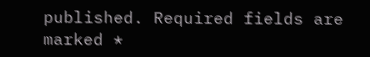published. Required fields are marked *